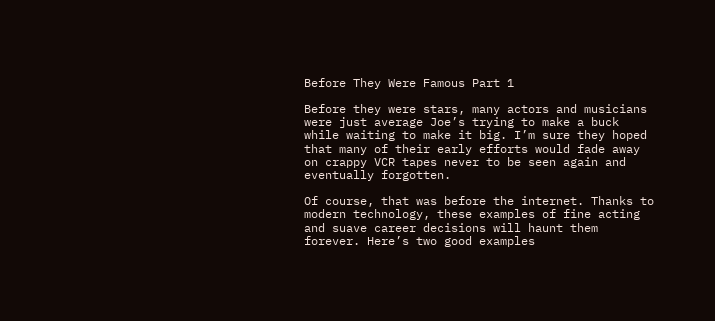Before They Were Famous Part 1

Before they were stars, many actors and musicians were just average Joe’s trying to make a buck while waiting to make it big. I’m sure they hoped that many of their early efforts would fade away on crappy VCR tapes never to be seen again and eventually forgotten.

Of course, that was before the internet. Thanks to modern technology, these examples of fine acting and suave career decisions will haunt them forever. Here’s two good examples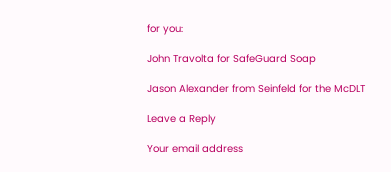for you:

John Travolta for SafeGuard Soap

Jason Alexander from Seinfeld for the McDLT

Leave a Reply

Your email address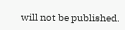will not be published.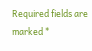Required fields are marked *